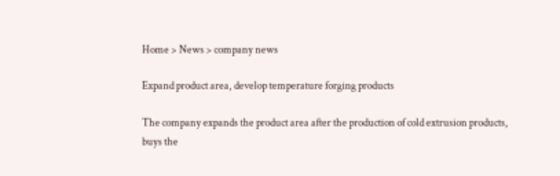Home > News > company news

Expand product area, develop temperature forging products

The company expands the product area after the production of cold extrusion products, buys the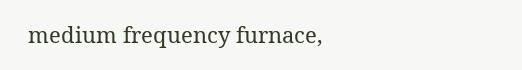medium frequency furnace,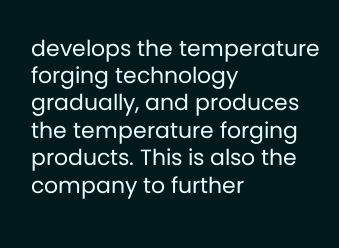develops the temperature forging technology gradually, and produces the temperature forging products. This is also the company to further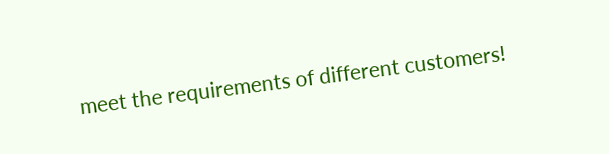meet the requirements of different customers!